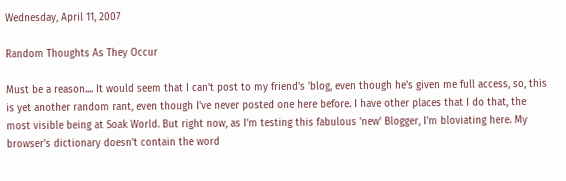Wednesday, April 11, 2007

Random Thoughts As They Occur

Must be a reason.... It would seem that I can't post to my friend's 'blog, even though he's given me full access, so, this is yet another random rant, even though I've never posted one here before. I have other places that I do that, the most visible being at Soak World. But right now, as I'm testing this fabulous 'new' Blogger, I'm bloviating here. My browser's dictionary doesn't contain the word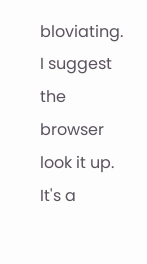bloviating. I suggest the browser look it up. It's a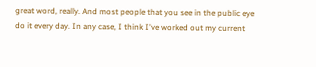great word, really. And most people that you see in the public eye do it every day. In any case, I think I've worked out my current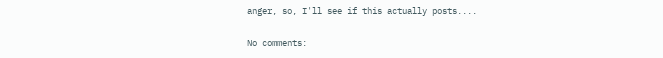anger, so, I'll see if this actually posts....

No comments: